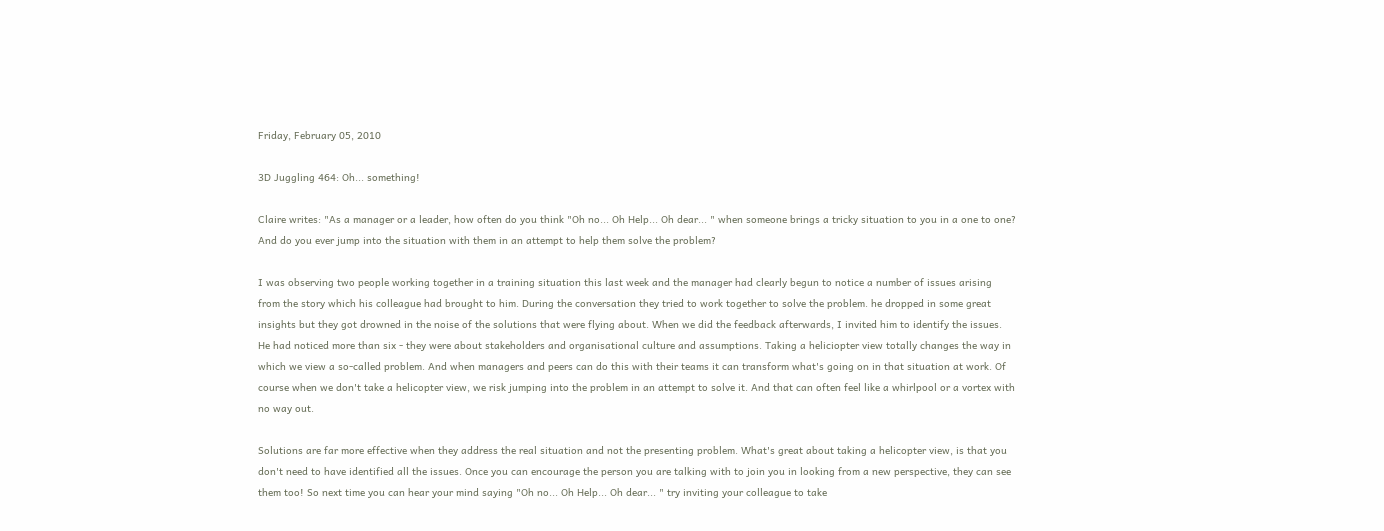Friday, February 05, 2010

3D Juggling 464: Oh... something!

Claire writes: "As a manager or a leader, how often do you think "Oh no... Oh Help... Oh dear... " when someone brings a tricky situation to you in a one to one? And do you ever jump into the situation with them in an attempt to help them solve the problem?

I was observing two people working together in a training situation this last week and the manager had clearly begun to notice a number of issues arising from the story which his colleague had brought to him. During the conversation they tried to work together to solve the problem. he dropped in some great insights but they got drowned in the noise of the solutions that were flying about. When we did the feedback afterwards, I invited him to identify the issues. He had noticed more than six - they were about stakeholders and organisational culture and assumptions. Taking a heliciopter view totally changes the way in which we view a so-called problem. And when managers and peers can do this with their teams it can transform what's going on in that situation at work. Of course when we don't take a helicopter view, we risk jumping into the problem in an attempt to solve it. And that can often feel like a whirlpool or a vortex with no way out.

Solutions are far more effective when they address the real situation and not the presenting problem. What's great about taking a helicopter view, is that you don't need to have identified all the issues. Once you can encourage the person you are talking with to join you in looking from a new perspective, they can see them too! So next time you can hear your mind saying "Oh no... Oh Help... Oh dear... " try inviting your colleague to take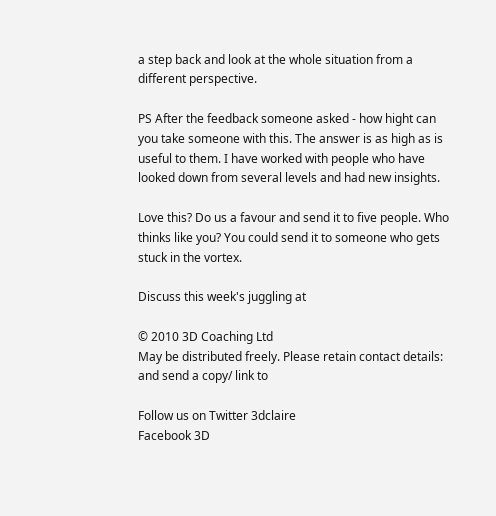a step back and look at the whole situation from a different perspective.

PS After the feedback someone asked - how hight can you take someone with this. The answer is as high as is useful to them. I have worked with people who have looked down from several levels and had new insights.

Love this? Do us a favour and send it to five people. Who thinks like you? You could send it to someone who gets stuck in the vortex.

Discuss this week's juggling at

© 2010 3D Coaching Ltd
May be distributed freely. Please retain contact details: and send a copy/ link to

Follow us on Twitter 3dclaire
Facebook 3D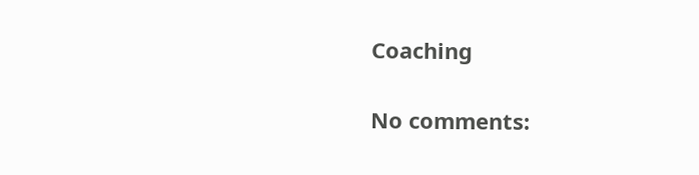Coaching

No comments: